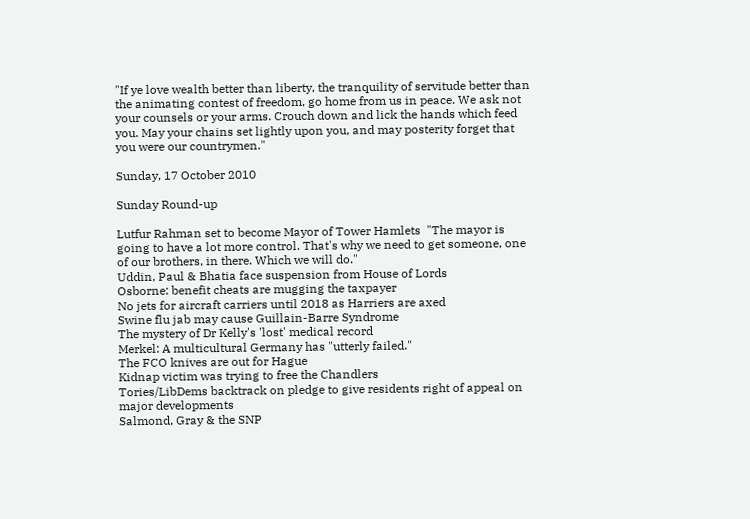"If ye love wealth better than liberty, the tranquility of servitude better than the animating contest of freedom, go home from us in peace. We ask not your counsels or your arms. Crouch down and lick the hands which feed you. May your chains set lightly upon you, and may posterity forget that you were our countrymen."

Sunday, 17 October 2010

Sunday Round-up

Lutfur Rahman set to become Mayor of Tower Hamlets  "The mayor is going to have a lot more control. That's why we need to get someone, one of our brothers, in there. Which we will do."
Uddin, Paul & Bhatia face suspension from House of Lords
Osborne: benefit cheats are mugging the taxpayer
No jets for aircraft carriers until 2018 as Harriers are axed
Swine flu jab may cause Guillain-Barre Syndrome
The mystery of Dr Kelly's 'lost' medical record
Merkel: A multicultural Germany has "utterly failed."
The FCO knives are out for Hague
Kidnap victim was trying to free the Chandlers
Tories/LibDems backtrack on pledge to give residents right of appeal on major developments
Salmond, Gray & the SNP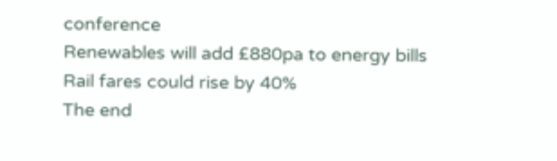conference
Renewables will add £880pa to energy bills
Rail fares could rise by 40%
The end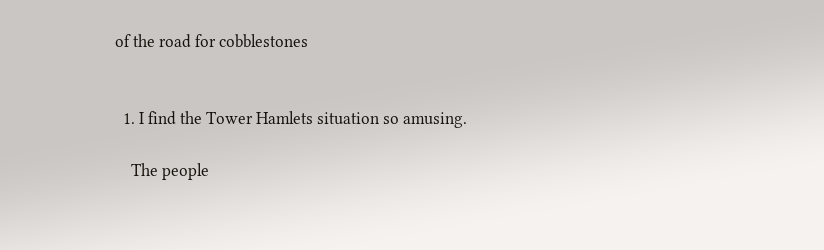of the road for cobblestones


  1. I find the Tower Hamlets situation so amusing.

    The people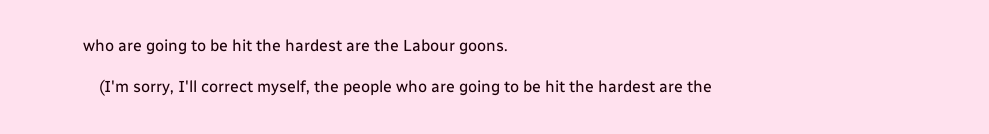who are going to be hit the hardest are the Labour goons.

    (I'm sorry, I'll correct myself, the people who are going to be hit the hardest are the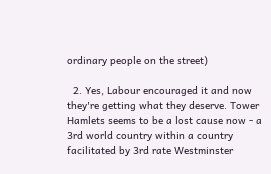ordinary people on the street)

  2. Yes, Labour encouraged it and now they're getting what they deserve. Tower Hamlets seems to be a lost cause now - a 3rd world country within a country facilitated by 3rd rate Westminster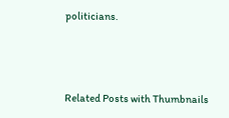politicians.



Related Posts with Thumbnails